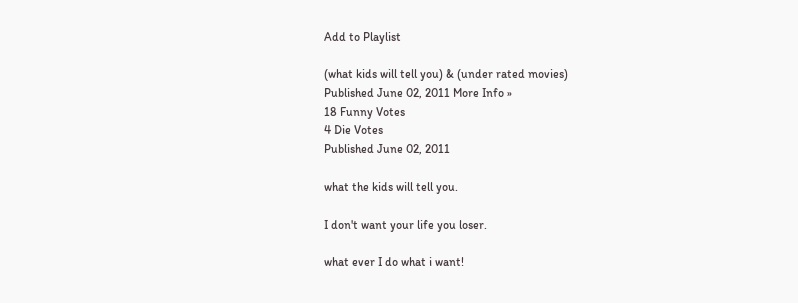Add to Playlist

(what kids will tell you) & (under rated movies)
Published June 02, 2011 More Info »
18 Funny Votes
4 Die Votes
Published June 02, 2011

what the kids will tell you.

I don't want your life you loser.

what ever I do what i want!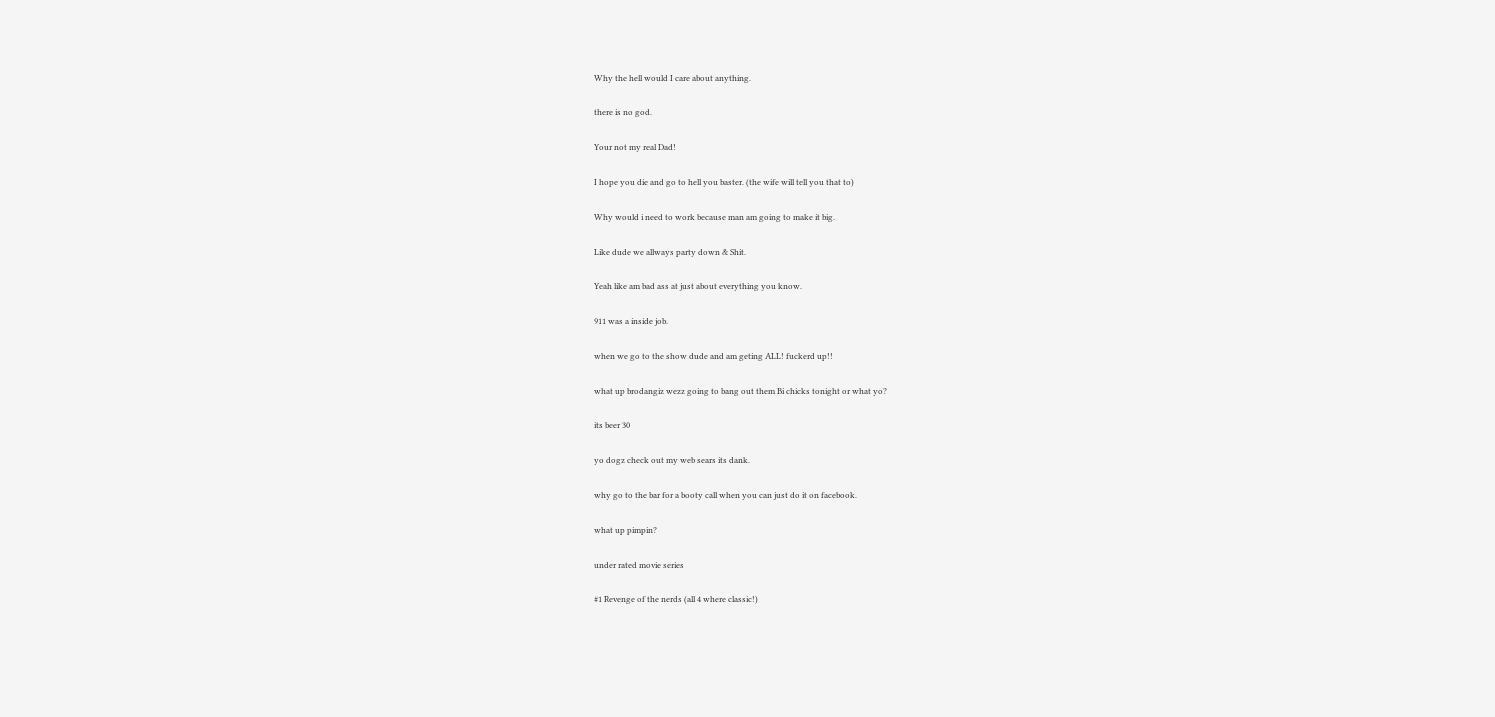Why the hell would I care about anything.

there is no god.

Your not my real Dad!

I hope you die and go to hell you baster. (the wife will tell you that to)

Why would i need to work because man am going to make it big.

Like dude we allways party down & Shit.

Yeah like am bad ass at just about everything you know.

911 was a inside job.

when we go to the show dude and am geting ALL! fuckerd up!!

what up brodangiz wezz going to bang out them Bi chicks tonight or what yo?

its beer 30

yo dogz check out my web sears its dank.

why go to the bar for a booty call when you can just do it on facebook.

what up pimpin?

under rated movie series

#1 Revenge of the nerds (all 4 where classic!)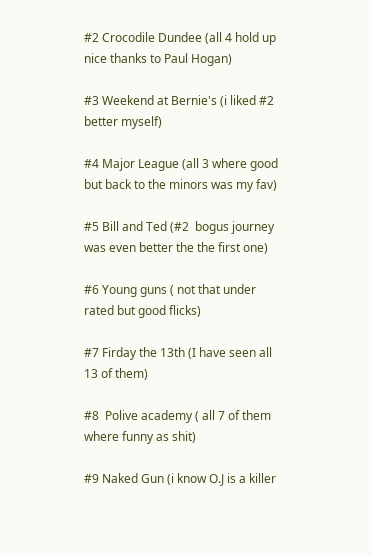#2 Crocodile Dundee (all 4 hold up nice thanks to Paul Hogan)

#3 Weekend at Bernie's (i liked #2 better myself)

#4 Major League (all 3 where good but back to the minors was my fav)

#5 Bill and Ted (#2  bogus journey was even better the the first one)

#6 Young guns ( not that under rated but good flicks)

#7 Firday the 13th (I have seen all 13 of them)

#8  Polive academy ( all 7 of them where funny as shit)

#9 Naked Gun (i know O.J is a killer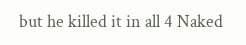but he killed it in all 4 Naked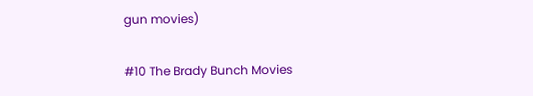gun movies)

#10 The Brady Bunch Movies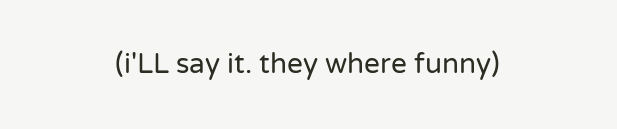(i'LL say it. they where funny)